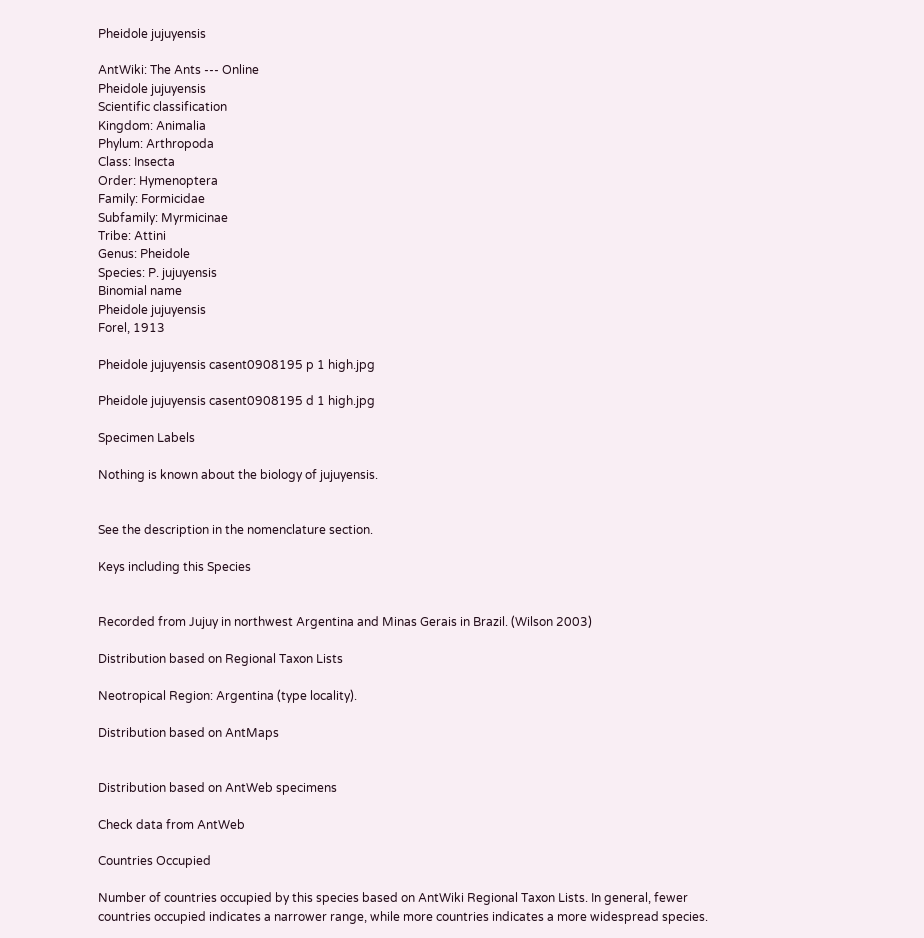Pheidole jujuyensis

AntWiki: The Ants --- Online
Pheidole jujuyensis
Scientific classification
Kingdom: Animalia
Phylum: Arthropoda
Class: Insecta
Order: Hymenoptera
Family: Formicidae
Subfamily: Myrmicinae
Tribe: Attini
Genus: Pheidole
Species: P. jujuyensis
Binomial name
Pheidole jujuyensis
Forel, 1913

Pheidole jujuyensis casent0908195 p 1 high.jpg

Pheidole jujuyensis casent0908195 d 1 high.jpg

Specimen Labels

Nothing is known about the biology of jujuyensis.


See the description in the nomenclature section.

Keys including this Species


Recorded from Jujuy in northwest Argentina and Minas Gerais in Brazil. (Wilson 2003)

Distribution based on Regional Taxon Lists

Neotropical Region: Argentina (type locality).

Distribution based on AntMaps


Distribution based on AntWeb specimens

Check data from AntWeb

Countries Occupied

Number of countries occupied by this species based on AntWiki Regional Taxon Lists. In general, fewer countries occupied indicates a narrower range, while more countries indicates a more widespread species.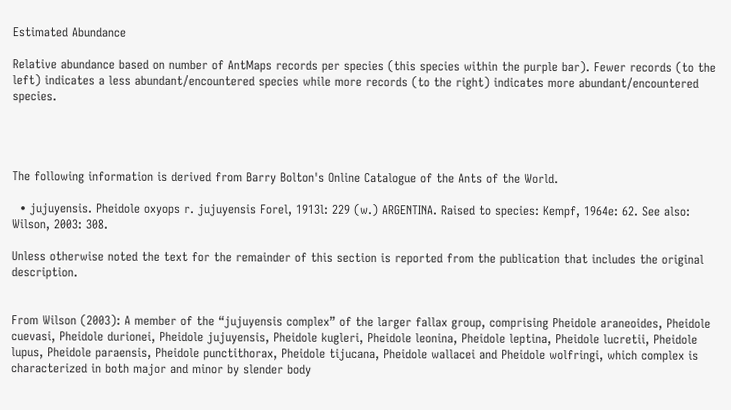Estimated Abundance

Relative abundance based on number of AntMaps records per species (this species within the purple bar). Fewer records (to the left) indicates a less abundant/encountered species while more records (to the right) indicates more abundant/encountered species.




The following information is derived from Barry Bolton's Online Catalogue of the Ants of the World.

  • jujuyensis. Pheidole oxyops r. jujuyensis Forel, 1913l: 229 (w.) ARGENTINA. Raised to species: Kempf, 1964e: 62. See also: Wilson, 2003: 308.

Unless otherwise noted the text for the remainder of this section is reported from the publication that includes the original description.


From Wilson (2003): A member of the “jujuyensis complex” of the larger fallax group, comprising Pheidole araneoides, Pheidole cuevasi, Pheidole durionei, Pheidole jujuyensis, Pheidole kugleri, Pheidole leonina, Pheidole leptina, Pheidole lucretii, Pheidole lupus, Pheidole paraensis, Pheidole punctithorax, Pheidole tijucana, Pheidole wallacei and Pheidole wolfringi, which complex is characterized in both major and minor by slender body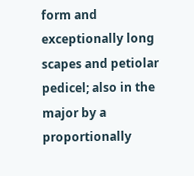form and exceptionally long scapes and petiolar pedicel; also in the major by a proportionally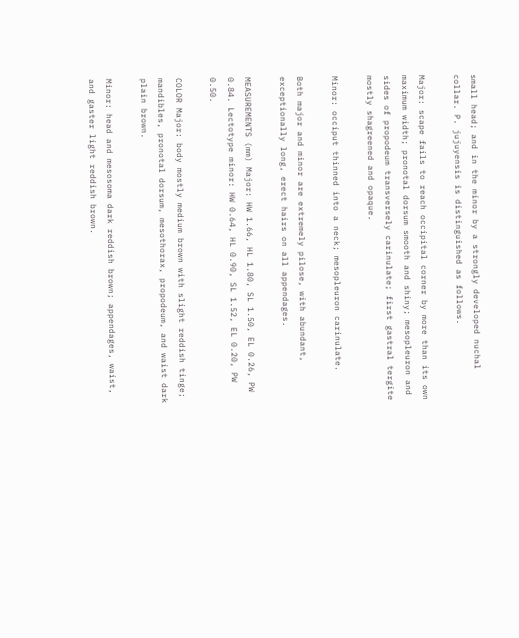small head; and in the minor by a strongly developed nuchal collar. P. jujuyensis is distinguished as follows.

Major: scape fails to reach occipital corner by more than its own maximum width; pronotal dorsum smooth and shiny; mesopleuron and sides of propodeum transversely carinulate; first gastral tergite mostly shagreened and opaque.

Minor: occiput thinned into a neck; mesopleuron carinulate.

Both major and minor are extremely pilose, with abundant, exceptionally long, erect hairs on all appendages.

MEASUREMENTS (mm) Major: HW 1.66, HL 1.80, SL 1.50, EL 0.26, PW 0.84. Lectotype minor: HW 0.64, HL 0.90, SL 1.52, EL 0.20, PW 0.50.

COLOR Major: body mostly medium brown with slight reddish tinge; mandibles, pronotal dorsum, mesothorax, propodeum, and waist dark plain brown.

Minor: head and mesosoma dark reddish brown; appendages, waist, and gaster light reddish brown.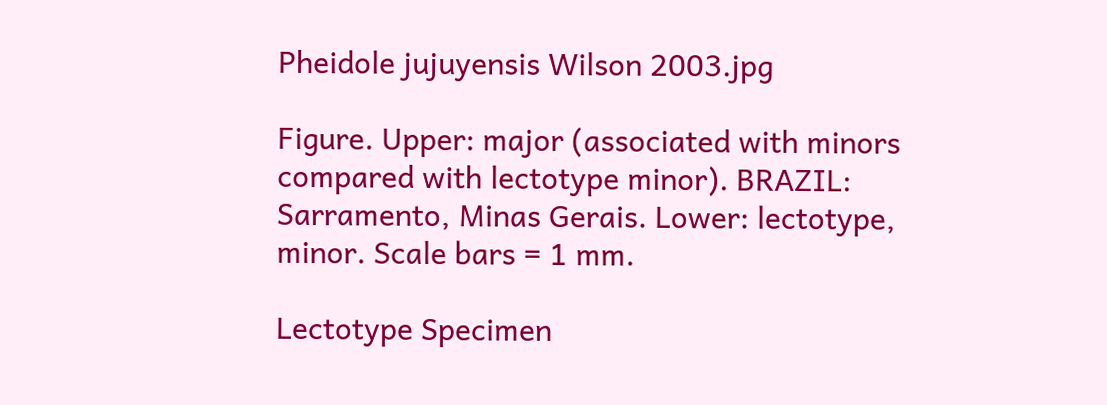Pheidole jujuyensis Wilson 2003.jpg

Figure. Upper: major (associated with minors compared with lectotype minor). BRAZIL: Sarramento, Minas Gerais. Lower: lectotype, minor. Scale bars = 1 mm.

Lectotype Specimen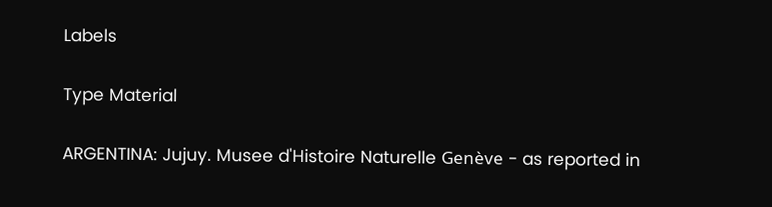Labels

Type Material

ARGENTINA: Jujuy. Musee d'Histoire Naturelle Genève - as reported in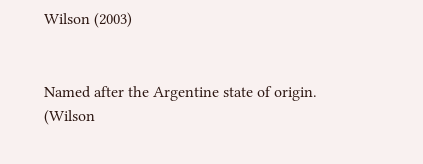Wilson (2003)


Named after the Argentine state of origin. (Wilson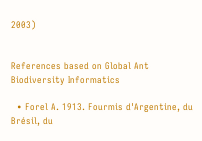2003)


References based on Global Ant Biodiversity Informatics

  • Forel A. 1913. Fourmis d'Argentine, du Brésil, du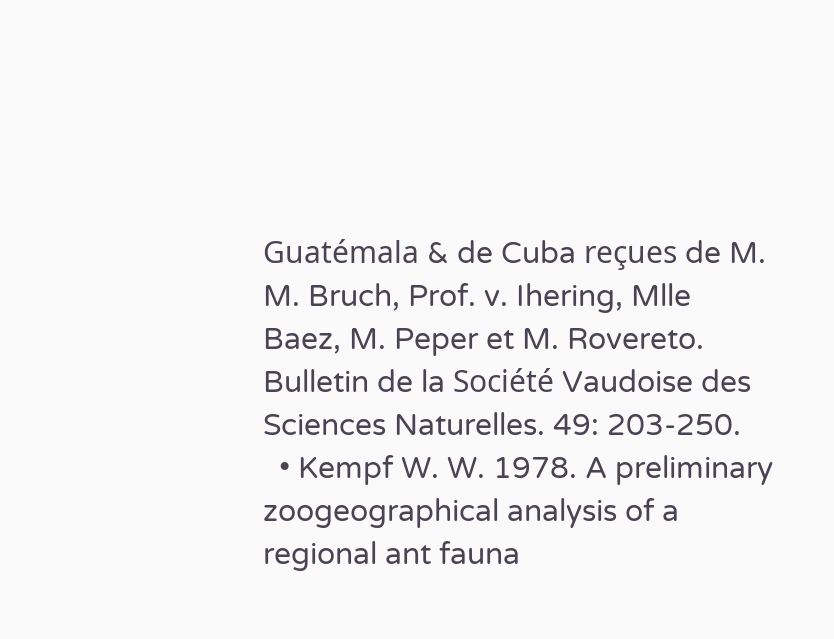Guatémala & de Cuba reçues de M. M. Bruch, Prof. v. Ihering, Mlle Baez, M. Peper et M. Rovereto. Bulletin de la Société Vaudoise des Sciences Naturelles. 49: 203-250.
  • Kempf W. W. 1978. A preliminary zoogeographical analysis of a regional ant fauna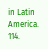in Latin America. 114.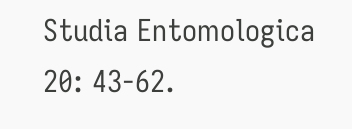Studia Entomologica 20: 43-62.